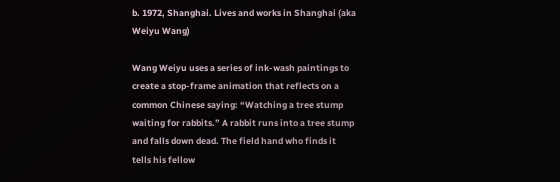b. 1972, Shanghai. Lives and works in Shanghai (aka Weiyu Wang)

Wang Weiyu uses a series of ink-wash paintings to create a stop-frame animation that reflects on a common Chinese saying: “Watching a tree stump waiting for rabbits.” A rabbit runs into a tree stump and falls down dead. The field hand who finds it tells his fellow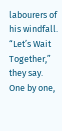labourers of his windfall. “Let’s Wait Together,” they say. One by one,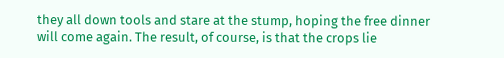they all down tools and stare at the stump, hoping the free dinner will come again. The result, of course, is that the crops lie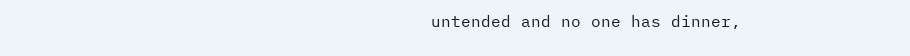untended and no one has dinner,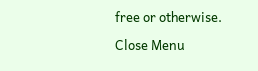free or otherwise.

Close Menu